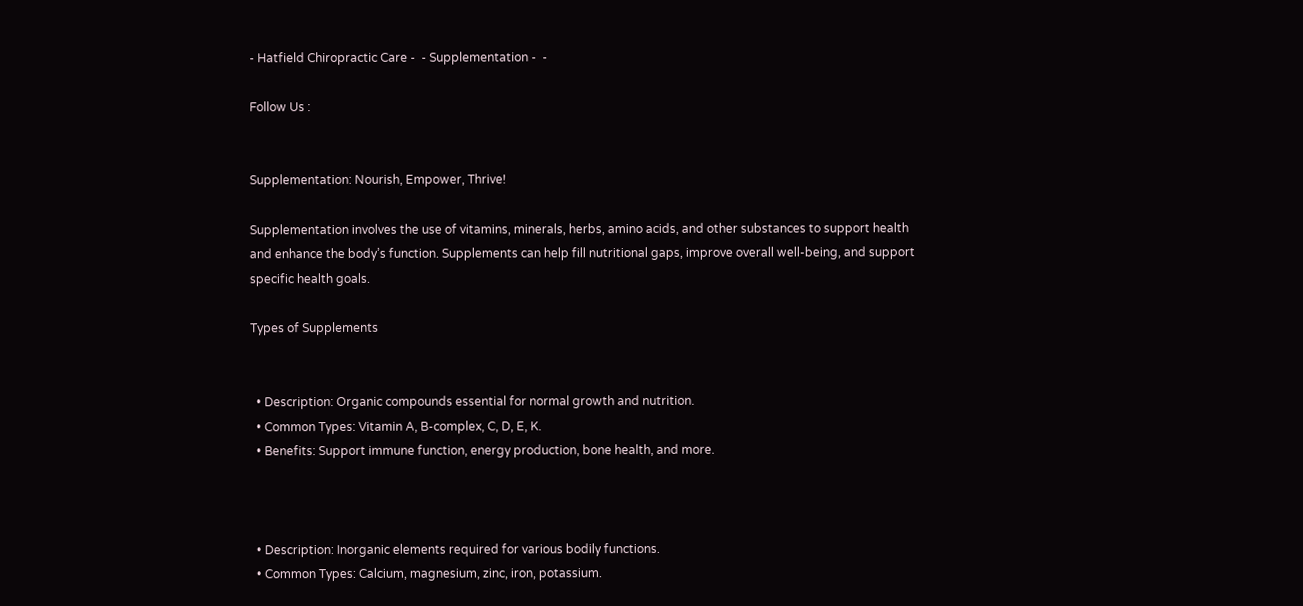- Hatfield Chiropractic Care -  - Supplementation -  -

Follow Us :


Supplementation: Nourish, Empower, Thrive!

Supplementation involves the use of vitamins, minerals, herbs, amino acids, and other substances to support health and enhance the body’s function. Supplements can help fill nutritional gaps, improve overall well-being, and support specific health goals.

Types of Supplements


  • Description: Organic compounds essential for normal growth and nutrition.
  • Common Types: Vitamin A, B-complex, C, D, E, K.
  • Benefits: Support immune function, energy production, bone health, and more.



  • Description: Inorganic elements required for various bodily functions.
  • Common Types: Calcium, magnesium, zinc, iron, potassium.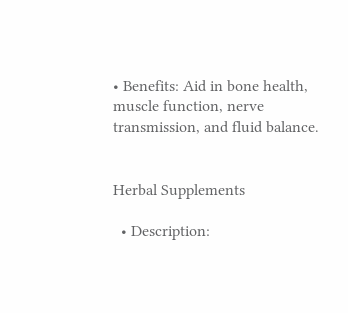• Benefits: Aid in bone health, muscle function, nerve transmission, and fluid balance.


Herbal Supplements

  • Description: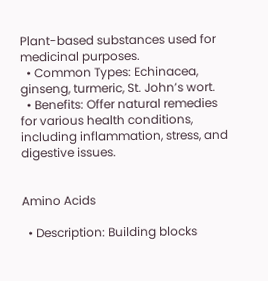Plant-based substances used for medicinal purposes.
  • Common Types: Echinacea, ginseng, turmeric, St. John’s wort.
  • Benefits: Offer natural remedies for various health conditions, including inflammation, stress, and digestive issues.


Amino Acids

  • Description: Building blocks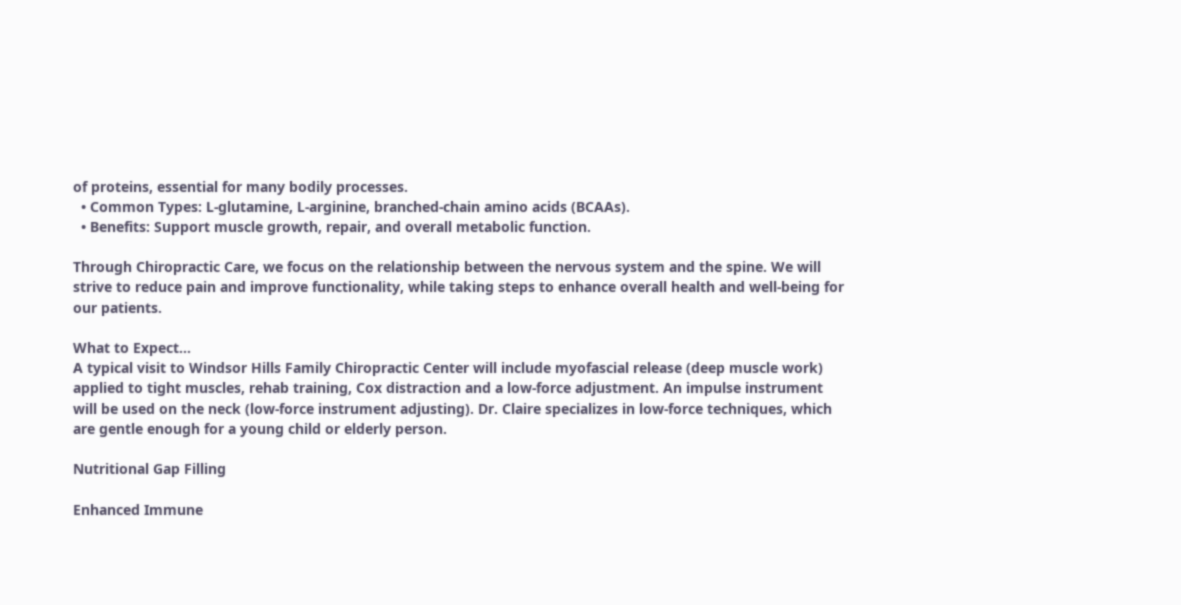of proteins, essential for many bodily processes.
  • Common Types: L-glutamine, L-arginine, branched-chain amino acids (BCAAs).
  • Benefits: Support muscle growth, repair, and overall metabolic function.

Through Chiropractic Care, we focus on the relationship between the nervous system and the spine. We will strive to reduce pain and improve functionality, while taking steps to enhance overall health and well-being for our patients.

What to Expect…
A typical visit to Windsor Hills Family Chiropractic Center will include myofascial release (deep muscle work) applied to tight muscles, rehab training, Cox distraction and a low-force adjustment. An impulse instrument will be used on the neck (low-force instrument adjusting). Dr. Claire specializes in low-force techniques, which are gentle enough for a young child or elderly person.

Nutritional Gap Filling

Enhanced Immune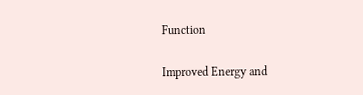Function

Improved Energy and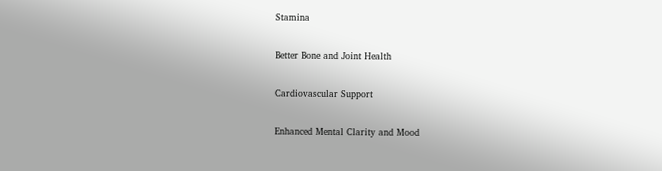Stamina

Better Bone and Joint Health

Cardiovascular Support

Enhanced Mental Clarity and Mood